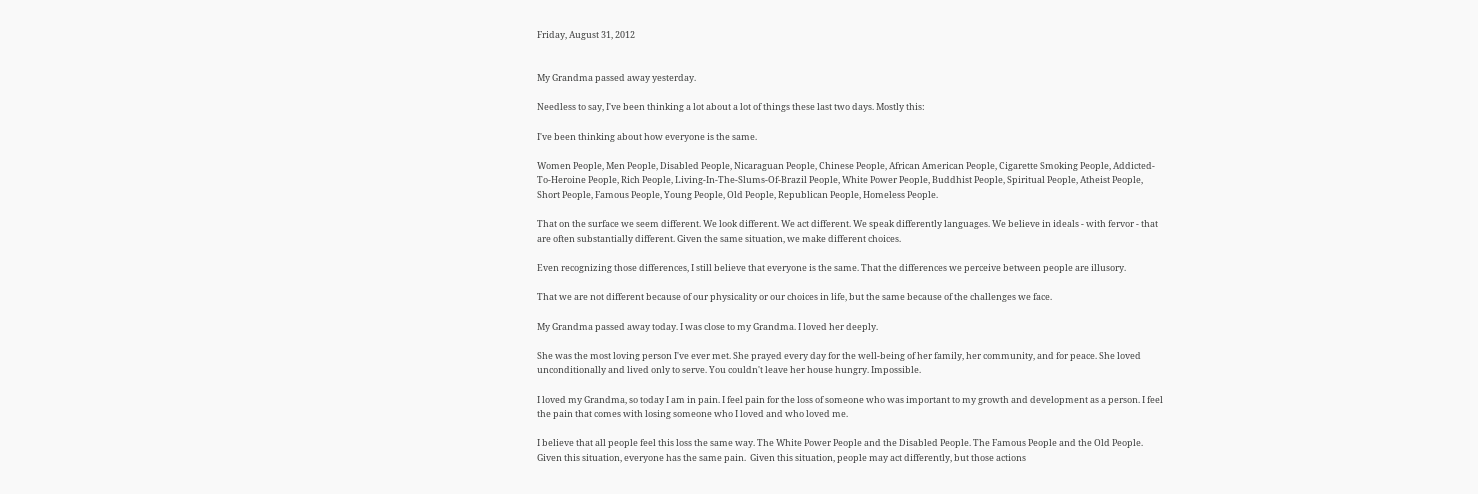Friday, August 31, 2012


My Grandma passed away yesterday.

Needless to say, I've been thinking a lot about a lot of things these last two days. Mostly this:

I've been thinking about how everyone is the same.

Women People, Men People, Disabled People, Nicaraguan People, Chinese People, African American People, Cigarette Smoking People, Addicted-To-Heroine People, Rich People, Living-In-The-Slums-Of-Brazil People, White Power People, Buddhist People, Spiritual People, Atheist People, Short People, Famous People, Young People, Old People, Republican People, Homeless People.

That on the surface we seem different. We look different. We act different. We speak differently languages. We believe in ideals - with fervor - that are often substantially different. Given the same situation, we make different choices.

Even recognizing those differences, I still believe that everyone is the same. That the differences we perceive between people are illusory.

That we are not different because of our physicality or our choices in life, but the same because of the challenges we face.

My Grandma passed away today. I was close to my Grandma. I loved her deeply.

She was the most loving person I've ever met. She prayed every day for the well-being of her family, her community, and for peace. She loved unconditionally and lived only to serve. You couldn't leave her house hungry. Impossible.

I loved my Grandma, so today I am in pain. I feel pain for the loss of someone who was important to my growth and development as a person. I feel the pain that comes with losing someone who I loved and who loved me.

I believe that all people feel this loss the same way. The White Power People and the Disabled People. The Famous People and the Old People. Given this situation, everyone has the same pain.  Given this situation, people may act differently, but those actions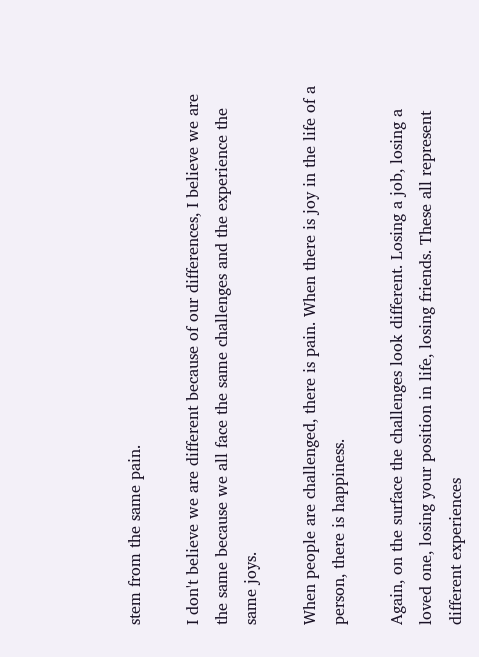stem from the same pain.

I don't believe we are different because of our differences, I believe we are the same because we all face the same challenges and the experience the same joys.

When people are challenged, there is pain. When there is joy in the life of a person, there is happiness.

Again, on the surface the challenges look different. Losing a job, losing a loved one, losing your position in life, losing friends. These all represent different experiences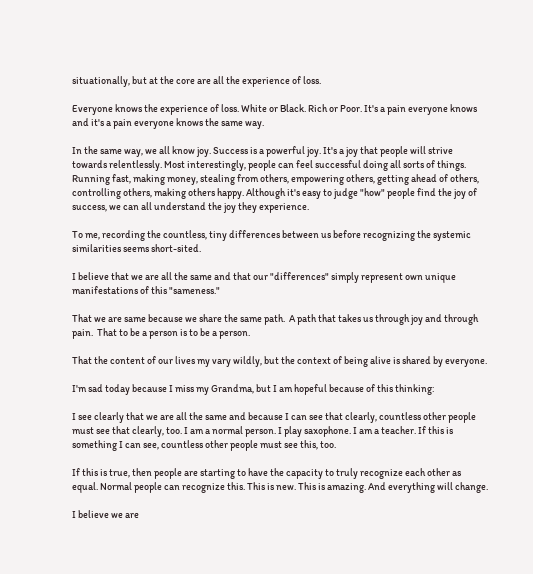situationally, but at the core are all the experience of loss.

Everyone knows the experience of loss. White or Black. Rich or Poor. It's a pain everyone knows and it's a pain everyone knows the same way.

In the same way, we all know joy. Success is a powerful joy. It's a joy that people will strive towards relentlessly. Most interestingly, people can feel successful doing all sorts of things. Running fast, making money, stealing from others, empowering others, getting ahead of others, controlling others, making others happy. Although it's easy to judge "how" people find the joy of success, we can all understand the joy they experience.

To me, recording the countless, tiny differences between us before recognizing the systemic similarities seems short-sited.

I believe that we are all the same and that our "differences" simply represent own unique manifestations of this "sameness."

That we are same because we share the same path.  A path that takes us through joy and through pain.  That to be a person is to be a person.

That the content of our lives my vary wildly, but the context of being alive is shared by everyone.

I'm sad today because I miss my Grandma, but I am hopeful because of this thinking:

I see clearly that we are all the same and because I can see that clearly, countless other people must see that clearly, too. I am a normal person. I play saxophone. I am a teacher. If this is something I can see, countless other people must see this, too.

If this is true, then people are starting to have the capacity to truly recognize each other as equal. Normal people can recognize this. This is new. This is amazing. And everything will change.

I believe we are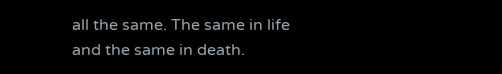all the same. The same in life and the same in death.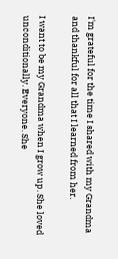I'm grateful for the time I shared with my Grandma and thankful for all that I learned from her.

I want to be my Grandma when I grow up. She loved unconditionally. Everyone. She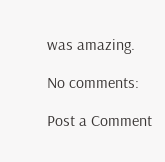was amazing.

No comments:

Post a Comment